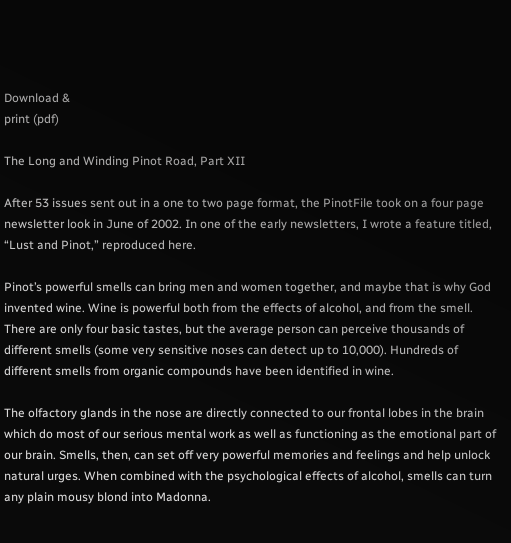Download &
print (pdf)

The Long and Winding Pinot Road, Part XII

After 53 issues sent out in a one to two page format, the PinotFile took on a four page newsletter look in June of 2002. In one of the early newsletters, I wrote a feature titled, “Lust and Pinot,” reproduced here.

Pinot’s powerful smells can bring men and women together, and maybe that is why God invented wine. Wine is powerful both from the effects of alcohol, and from the smell. There are only four basic tastes, but the average person can perceive thousands of different smells (some very sensitive noses can detect up to 10,000). Hundreds of different smells from organic compounds have been identified in wine.

The olfactory glands in the nose are directly connected to our frontal lobes in the brain which do most of our serious mental work as well as functioning as the emotional part of our brain. Smells, then, can set off very powerful memories and feelings and help unlock natural urges. When combined with the psychological effects of alcohol, smells can turn any plain mousy blond into Madonna.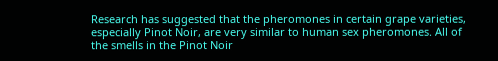Research has suggested that the pheromones in certain grape varieties, especially Pinot Noir, are very similar to human sex pheromones. All of the smells in the Pinot Noir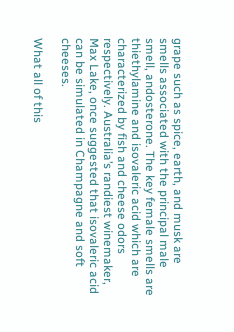grape such as spice, earth, and musk are smells associated with the principal male smell, andosterone. The key female smells are thiethylamine and isovaleric acid which are characterized by fish and cheese odors respectively. Australia’s randiest winemaker, Max Lake, once suggested that isovaleric acid can be simulated in Champagne and soft cheeses.

What all of this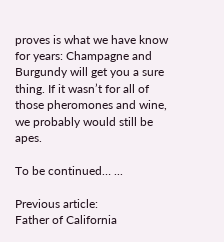proves is what we have know for years: Champagne and Burgundy will get you a sure thing. If it wasn’t for all of those pheromones and wine, we probably would still be apes.

To be continued… ...

Previous article:
Father of California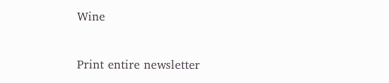Wine

Print entire newsletter